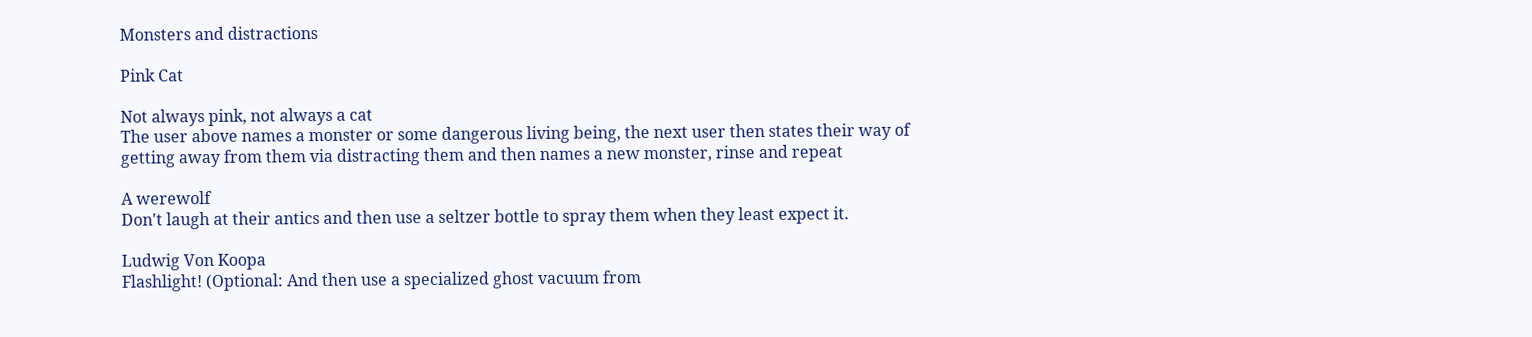Monsters and distractions

Pink Cat

Not always pink, not always a cat
The user above names a monster or some dangerous living being, the next user then states their way of getting away from them via distracting them and then names a new monster, rinse and repeat

A werewolf
Don't laugh at their antics and then use a seltzer bottle to spray them when they least expect it.

Ludwig Von Koopa
Flashlight! (Optional: And then use a specialized ghost vacuum from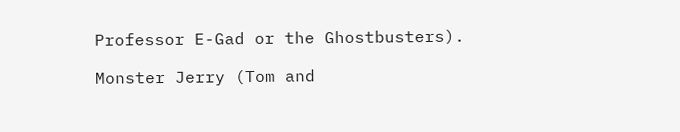Professor E-Gad or the Ghostbusters).

Monster Jerry (Tom and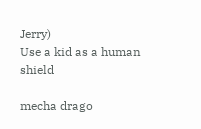Jerry)
Use a kid as a human shield

mecha drago